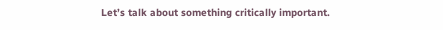Let’s talk about something critically important.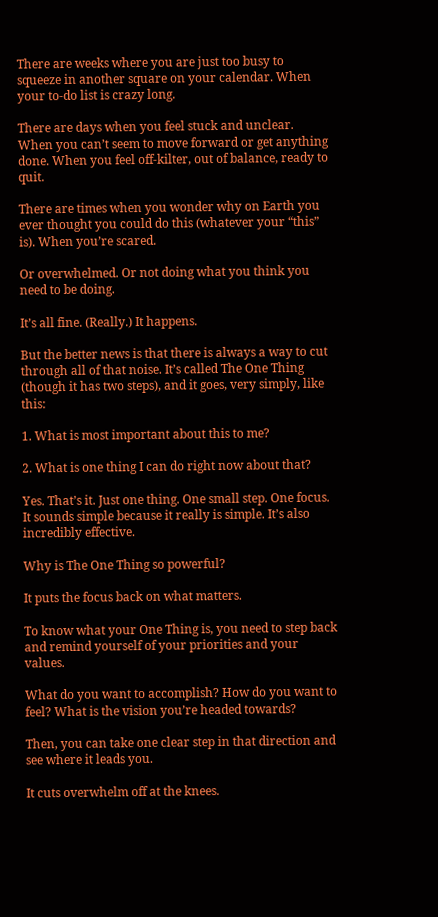There are weeks where you are just too busy to squeeze in another square on your calendar. When your to-do list is crazy long.

There are days when you feel stuck and unclear. When you can’t seem to move forward or get anything done. When you feel off-kilter, out of balance, ready to quit.

There are times when you wonder why on Earth you ever thought you could do this (whatever your “this” is). When you’re scared.

Or overwhelmed. Or not doing what you think you need to be doing.

It’s all fine. (Really.) It happens.

But the better news is that there is always a way to cut through all of that noise. It’s called The One Thing (though it has two steps), and it goes, very simply, like this:

1. What is most important about this to me?

2. What is one thing I can do right now about that?

Yes. That’s it. Just one thing. One small step. One focus. It sounds simple because it really is simple. It’s also incredibly effective.

Why is The One Thing so powerful?

It puts the focus back on what matters.

To know what your One Thing is, you need to step back and remind yourself of your priorities and your values.

What do you want to accomplish? How do you want to feel? What is the vision you’re headed towards?

Then, you can take one clear step in that direction and see where it leads you.

It cuts overwhelm off at the knees.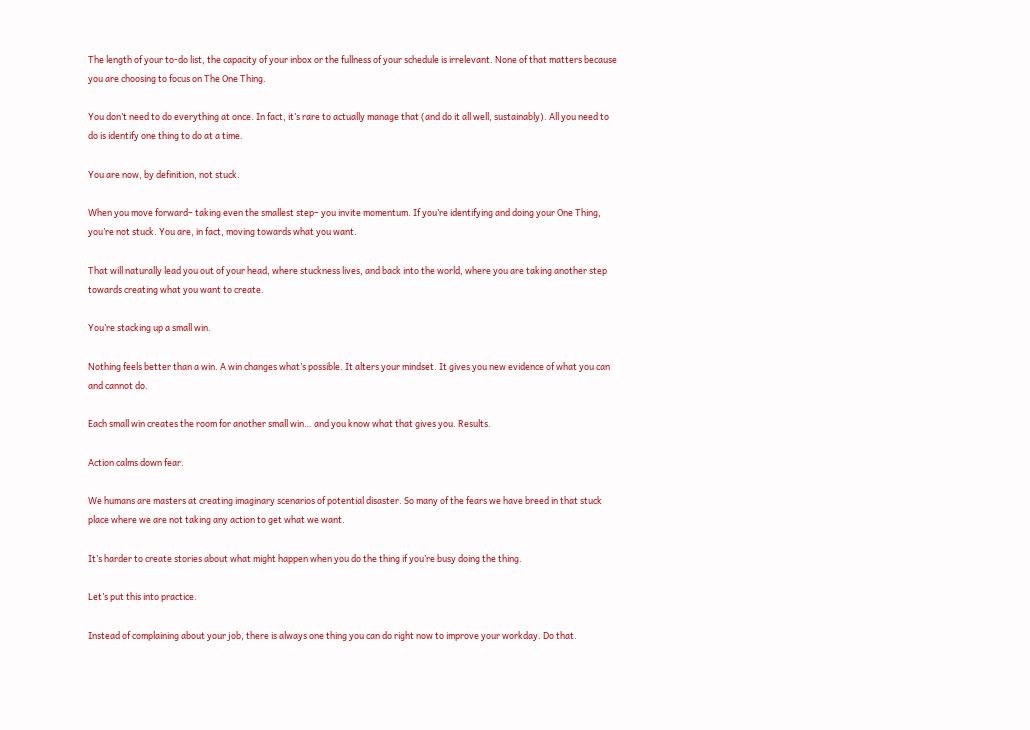The length of your to-do list, the capacity of your inbox or the fullness of your schedule is irrelevant. None of that matters because you are choosing to focus on The One Thing.

You don’t need to do everything at once. In fact, it’s rare to actually manage that (and do it all well, sustainably). All you need to do is identify one thing to do at a time.

You are now, by definition, not stuck.

When you move forward– taking even the smallest step– you invite momentum. If you’re identifying and doing your One Thing, you’re not stuck. You are, in fact, moving towards what you want.

That will naturally lead you out of your head, where stuckness lives, and back into the world, where you are taking another step towards creating what you want to create.

You’re stacking up a small win.

Nothing feels better than a win. A win changes what’s possible. It alters your mindset. It gives you new evidence of what you can and cannot do.

Each small win creates the room for another small win… and you know what that gives you. Results.

Action calms down fear.

We humans are masters at creating imaginary scenarios of potential disaster. So many of the fears we have breed in that stuck place where we are not taking any action to get what we want.

It’s harder to create stories about what might happen when you do the thing if you’re busy doing the thing.

Let’s put this into practice.

Instead of complaining about your job, there is always one thing you can do right now to improve your workday. Do that.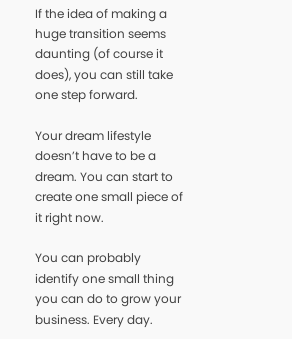If the idea of making a huge transition seems daunting (of course it does), you can still take one step forward.

Your dream lifestyle doesn’t have to be a dream. You can start to create one small piece of it right now.

You can probably identify one small thing you can do to grow your business. Every day.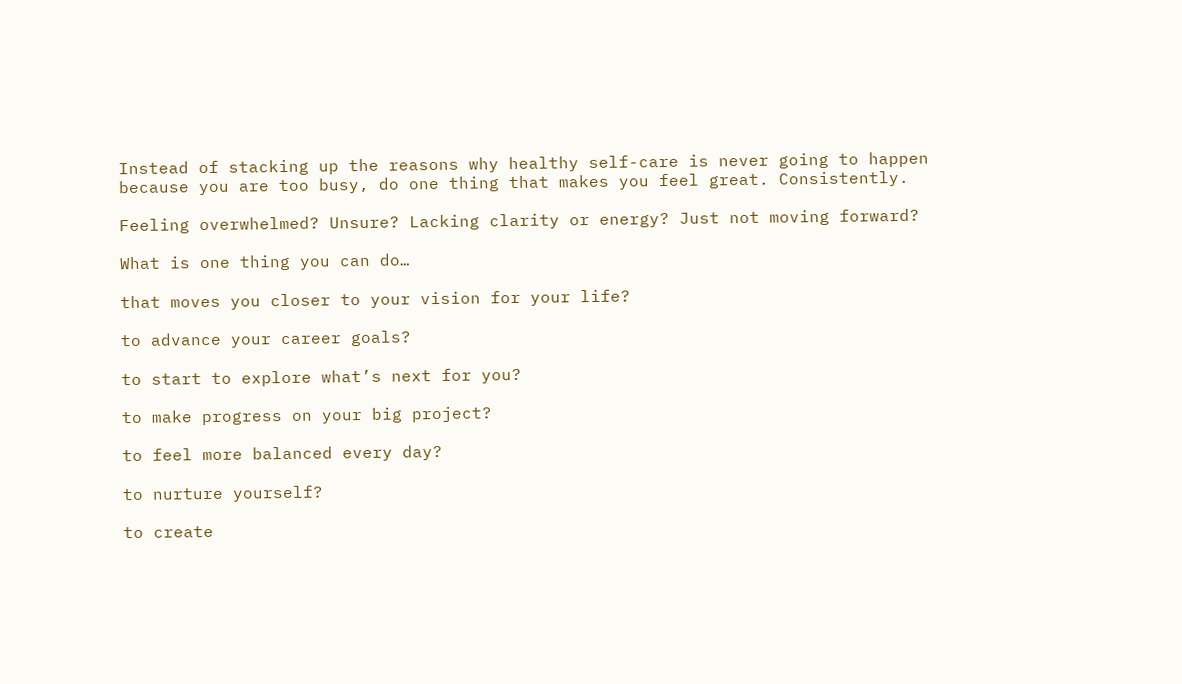Instead of stacking up the reasons why healthy self-care is never going to happen because you are too busy, do one thing that makes you feel great. Consistently.

Feeling overwhelmed? Unsure? Lacking clarity or energy? Just not moving forward?

What is one thing you can do…

that moves you closer to your vision for your life?

to advance your career goals?

to start to explore what’s next for you?

to make progress on your big project?

to feel more balanced every day?

to nurture yourself?

to create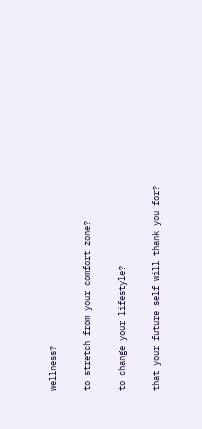wellness?

to stretch from your comfort zone?

to change your lifestyle?

that your future self will thank you for?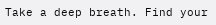Take a deep breath. Find your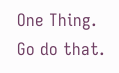One Thing. Go do that.